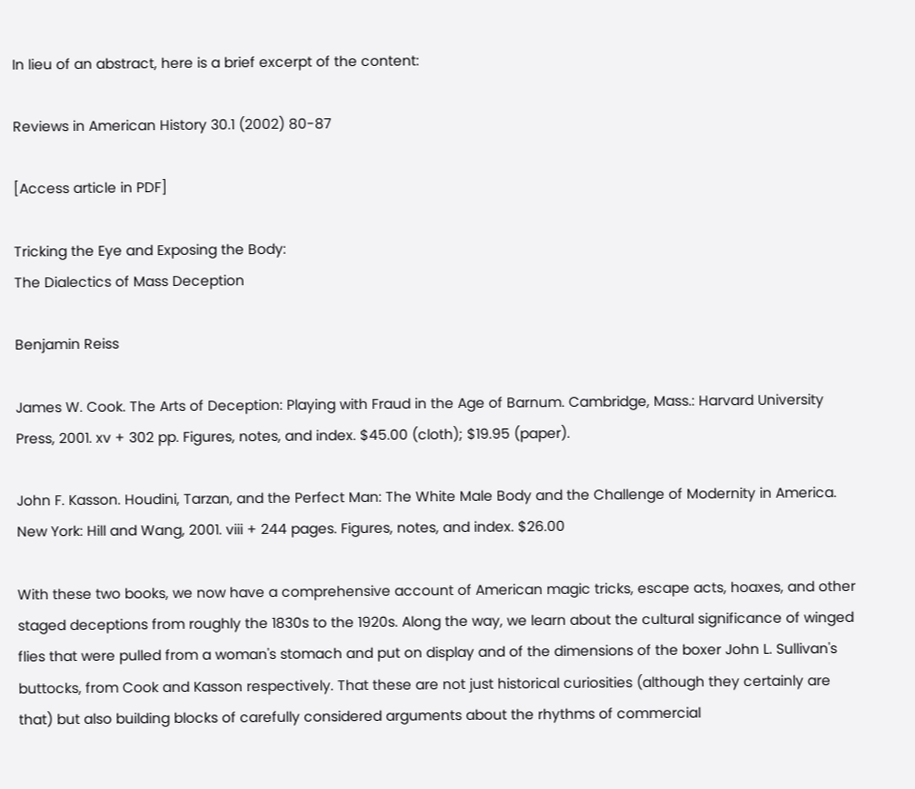In lieu of an abstract, here is a brief excerpt of the content:

Reviews in American History 30.1 (2002) 80-87

[Access article in PDF]

Tricking the Eye and Exposing the Body:
The Dialectics of Mass Deception

Benjamin Reiss

James W. Cook. The Arts of Deception: Playing with Fraud in the Age of Barnum. Cambridge, Mass.: Harvard University Press, 2001. xv + 302 pp. Figures, notes, and index. $45.00 (cloth); $19.95 (paper).

John F. Kasson. Houdini, Tarzan, and the Perfect Man: The White Male Body and the Challenge of Modernity in America. New York: Hill and Wang, 2001. viii + 244 pages. Figures, notes, and index. $26.00

With these two books, we now have a comprehensive account of American magic tricks, escape acts, hoaxes, and other staged deceptions from roughly the 1830s to the 1920s. Along the way, we learn about the cultural significance of winged flies that were pulled from a woman's stomach and put on display and of the dimensions of the boxer John L. Sullivan's buttocks, from Cook and Kasson respectively. That these are not just historical curiosities (although they certainly are that) but also building blocks of carefully considered arguments about the rhythms of commercial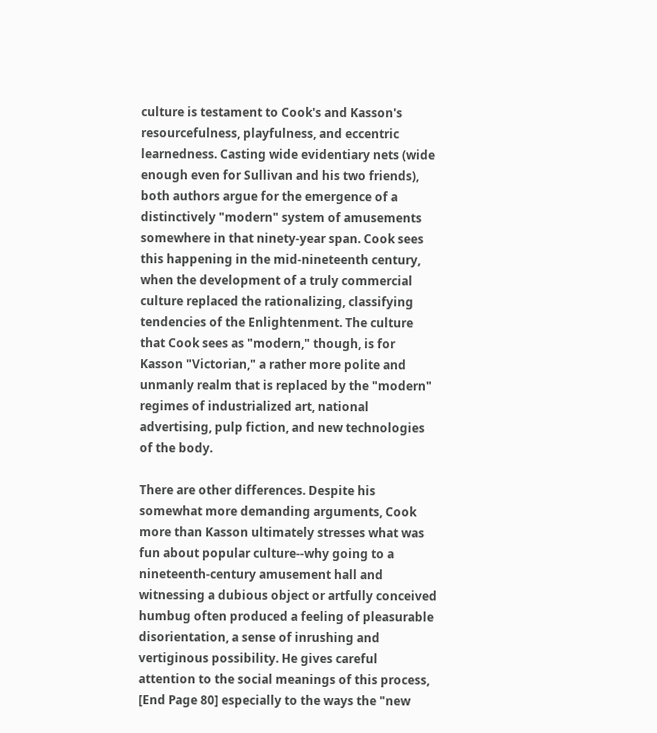culture is testament to Cook's and Kasson's resourcefulness, playfulness, and eccentric learnedness. Casting wide evidentiary nets (wide enough even for Sullivan and his two friends), both authors argue for the emergence of a distinctively "modern" system of amusements somewhere in that ninety-year span. Cook sees this happening in the mid-nineteenth century, when the development of a truly commercial culture replaced the rationalizing, classifying tendencies of the Enlightenment. The culture that Cook sees as "modern," though, is for Kasson "Victorian," a rather more polite and unmanly realm that is replaced by the "modern" regimes of industrialized art, national advertising, pulp fiction, and new technologies of the body.

There are other differences. Despite his somewhat more demanding arguments, Cook more than Kasson ultimately stresses what was fun about popular culture--why going to a nineteenth-century amusement hall and witnessing a dubious object or artfully conceived humbug often produced a feeling of pleasurable disorientation, a sense of inrushing and vertiginous possibility. He gives careful attention to the social meanings of this process, [End Page 80] especially to the ways the "new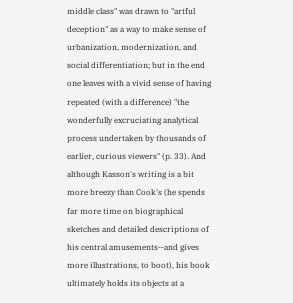middle class" was drawn to "artful deception" as a way to make sense of urbanization, modernization, and social differentiation; but in the end one leaves with a vivid sense of having repeated (with a difference) "the wonderfully excruciating analytical process undertaken by thousands of earlier, curious viewers" (p. 33). And although Kasson's writing is a bit more breezy than Cook's (he spends far more time on biographical sketches and detailed descriptions of his central amusements--and gives more illustrations, to boot), his book ultimately holds its objects at a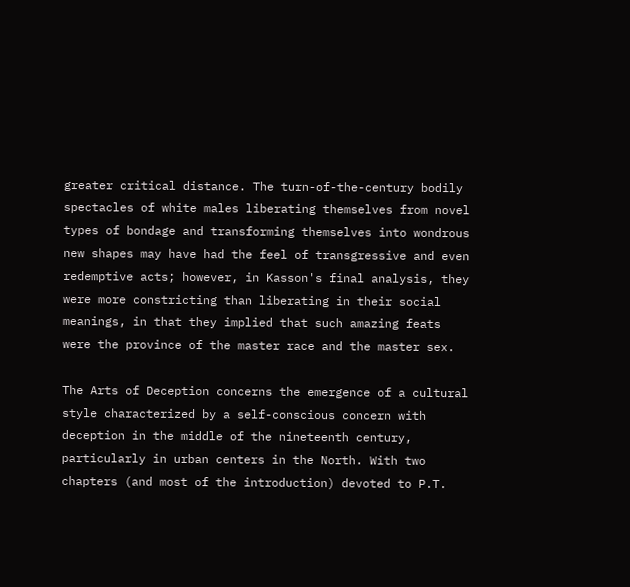greater critical distance. The turn-of-the-century bodily spectacles of white males liberating themselves from novel types of bondage and transforming themselves into wondrous new shapes may have had the feel of transgressive and even redemptive acts; however, in Kasson's final analysis, they were more constricting than liberating in their social meanings, in that they implied that such amazing feats were the province of the master race and the master sex.

The Arts of Deception concerns the emergence of a cultural style characterized by a self-conscious concern with deception in the middle of the nineteenth century, particularly in urban centers in the North. With two chapters (and most of the introduction) devoted to P.T.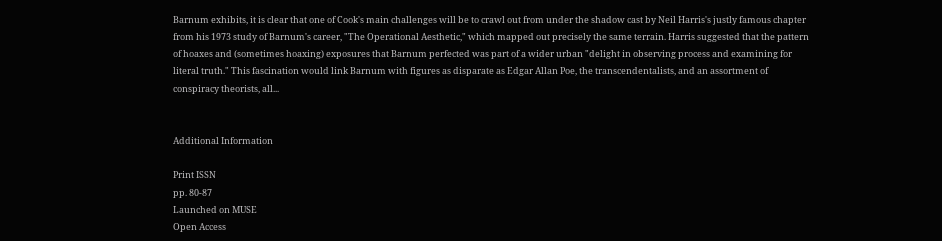Barnum exhibits, it is clear that one of Cook's main challenges will be to crawl out from under the shadow cast by Neil Harris's justly famous chapter from his 1973 study of Barnum's career, "The Operational Aesthetic," which mapped out precisely the same terrain. Harris suggested that the pattern of hoaxes and (sometimes hoaxing) exposures that Barnum perfected was part of a wider urban "delight in observing process and examining for literal truth." This fascination would link Barnum with figures as disparate as Edgar Allan Poe, the transcendentalists, and an assortment of conspiracy theorists, all...


Additional Information

Print ISSN
pp. 80-87
Launched on MUSE
Open Access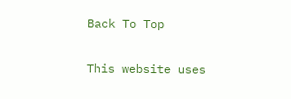Back To Top

This website uses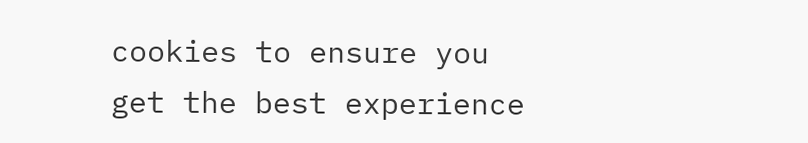cookies to ensure you get the best experience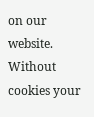on our website. Without cookies your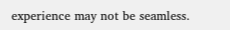experience may not be seamless.